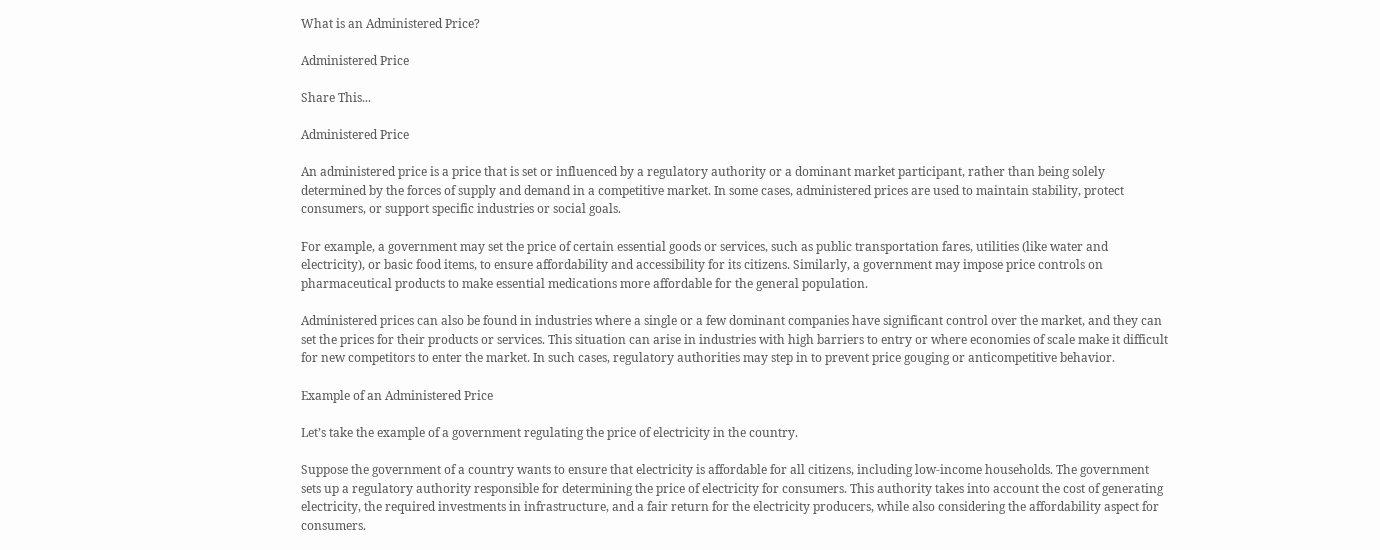What is an Administered Price?

Administered Price

Share This...

Administered Price

An administered price is a price that is set or influenced by a regulatory authority or a dominant market participant, rather than being solely determined by the forces of supply and demand in a competitive market. In some cases, administered prices are used to maintain stability, protect consumers, or support specific industries or social goals.

For example, a government may set the price of certain essential goods or services, such as public transportation fares, utilities (like water and electricity), or basic food items, to ensure affordability and accessibility for its citizens. Similarly, a government may impose price controls on pharmaceutical products to make essential medications more affordable for the general population.

Administered prices can also be found in industries where a single or a few dominant companies have significant control over the market, and they can set the prices for their products or services. This situation can arise in industries with high barriers to entry or where economies of scale make it difficult for new competitors to enter the market. In such cases, regulatory authorities may step in to prevent price gouging or anticompetitive behavior.

Example of an Administered Price

Let’s take the example of a government regulating the price of electricity in the country.

Suppose the government of a country wants to ensure that electricity is affordable for all citizens, including low-income households. The government sets up a regulatory authority responsible for determining the price of electricity for consumers. This authority takes into account the cost of generating electricity, the required investments in infrastructure, and a fair return for the electricity producers, while also considering the affordability aspect for consumers.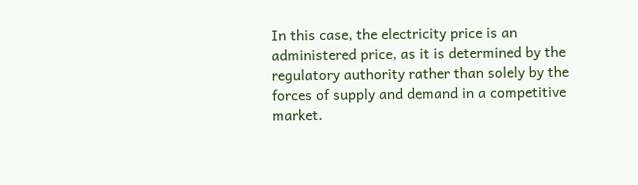In this case, the electricity price is an administered price, as it is determined by the regulatory authority rather than solely by the forces of supply and demand in a competitive market.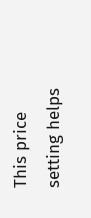This price setting helps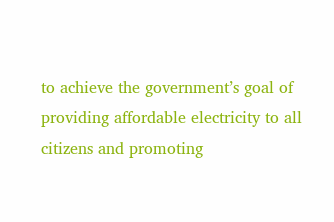to achieve the government’s goal of providing affordable electricity to all citizens and promoting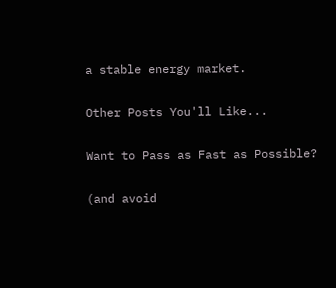a stable energy market.

Other Posts You'll Like...

Want to Pass as Fast as Possible?

(and avoid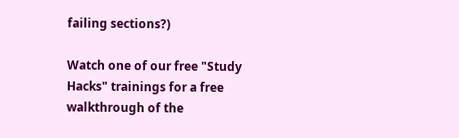failing sections?)

Watch one of our free "Study Hacks" trainings for a free walkthrough of the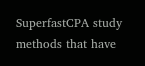SuperfastCPA study methods that have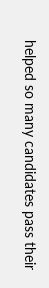helped so many candidates pass their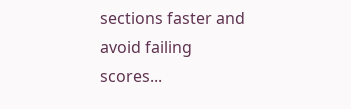sections faster and avoid failing scores...